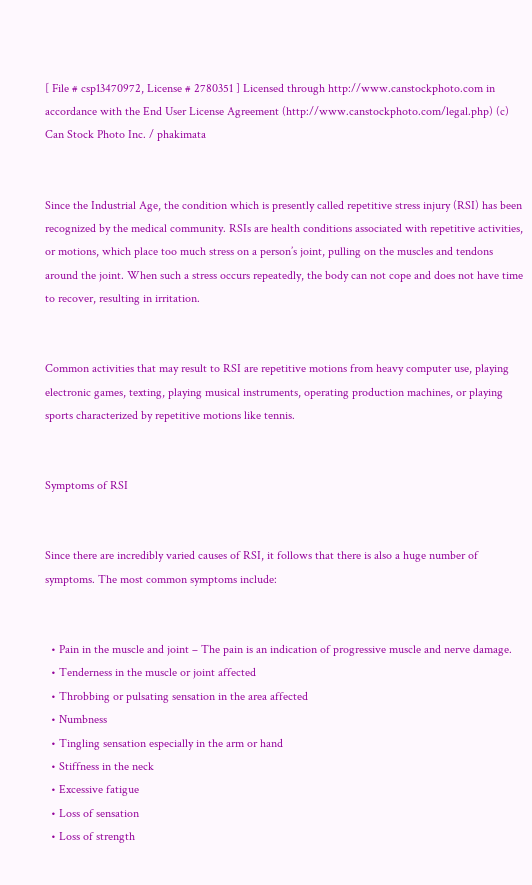[ File # csp13470972, License # 2780351 ] Licensed through http://www.canstockphoto.com in accordance with the End User License Agreement (http://www.canstockphoto.com/legal.php) (c) Can Stock Photo Inc. / phakimata


Since the Industrial Age, the condition which is presently called repetitive stress injury (RSI) has been recognized by the medical community. RSIs are health conditions associated with repetitive activities, or motions, which place too much stress on a person’s joint, pulling on the muscles and tendons around the joint. When such a stress occurs repeatedly, the body can not cope and does not have time to recover, resulting in irritation.


Common activities that may result to RSI are repetitive motions from heavy computer use, playing electronic games, texting, playing musical instruments, operating production machines, or playing sports characterized by repetitive motions like tennis.


Symptoms of RSI


Since there are incredibly varied causes of RSI, it follows that there is also a huge number of symptoms. The most common symptoms include:


  • Pain in the muscle and joint – The pain is an indication of progressive muscle and nerve damage.
  • Tenderness in the muscle or joint affected
  • Throbbing or pulsating sensation in the area affected
  • Numbness
  • Tingling sensation especially in the arm or hand
  • Stiffness in the neck
  • Excessive fatigue
  • Loss of sensation
  • Loss of strength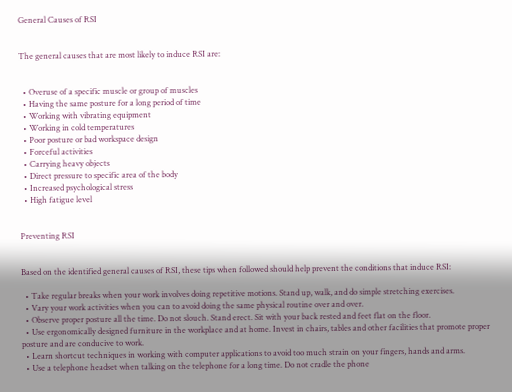General Causes of RSI


The general causes that are most likely to induce RSI are:


  • Overuse of a specific muscle or group of muscles
  • Having the same posture for a long period of time
  • Working with vibrating equipment
  • Working in cold temperatures
  • Poor posture or bad workspace design
  • Forceful activities
  • Carrying heavy objects
  • Direct pressure to specific area of the body
  • Increased psychological stress
  • High fatigue level


Preventing RSI


Based on the identified general causes of RSI, these tips when followed should help prevent the conditions that induce RSI:

  • Take regular breaks when your work involves doing repetitive motions. Stand up, walk, and do simple stretching exercises.
  • Vary your work activities when you can to avoid doing the same physical routine over and over.
  • Observe proper posture all the time. Do not slouch. Stand erect. Sit with your back rested and feet flat on the floor.
  • Use ergonomically designed furniture in the workplace and at home. Invest in chairs, tables and other facilities that promote proper posture and are conducive to work.
  • Learn shortcut techniques in working with computer applications to avoid too much strain on your fingers, hands and arms.
  • Use a telephone headset when talking on the telephone for a long time. Do not cradle the phone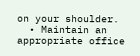on your shoulder.
  • Maintain an appropriate office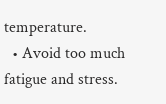temperature.
  • Avoid too much fatigue and stress.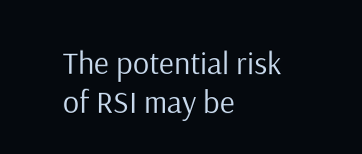The potential risk of RSI may be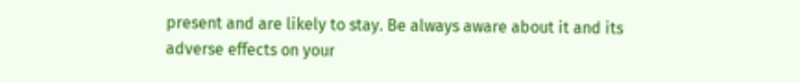present and are likely to stay. Be always aware about it and its adverse effects on your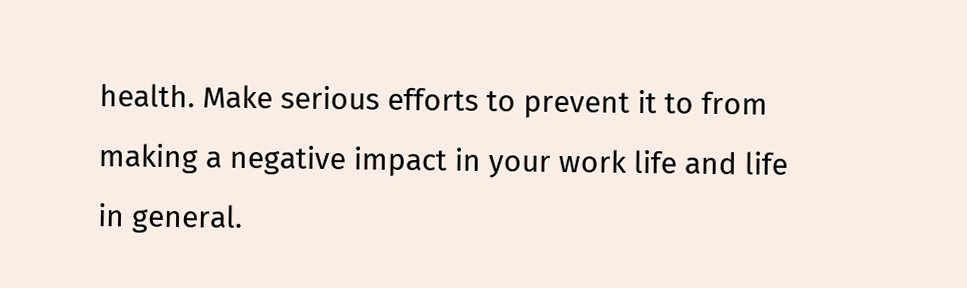health. Make serious efforts to prevent it to from making a negative impact in your work life and life in general.